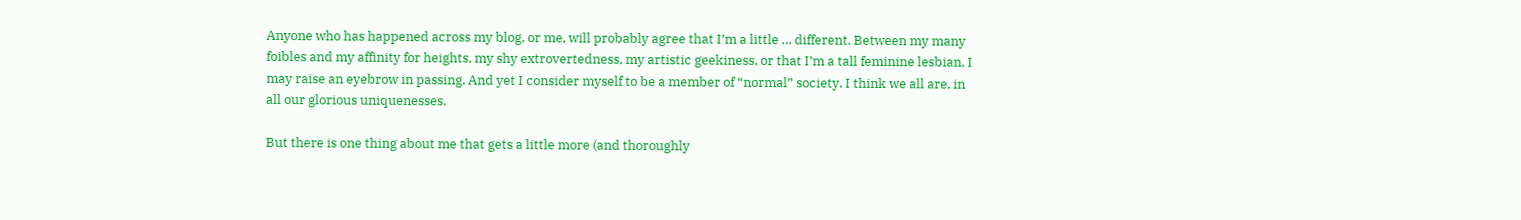Anyone who has happened across my blog, or me, will probably agree that I’m a little … different. Between my many foibles and my affinity for heights, my shy extrovertedness, my artistic geekiness, or that I’m a tall feminine lesbian, I may raise an eyebrow in passing. And yet I consider myself to be a member of “normal” society. I think we all are, in all our glorious uniquenesses.

But there is one thing about me that gets a little more (and thoroughly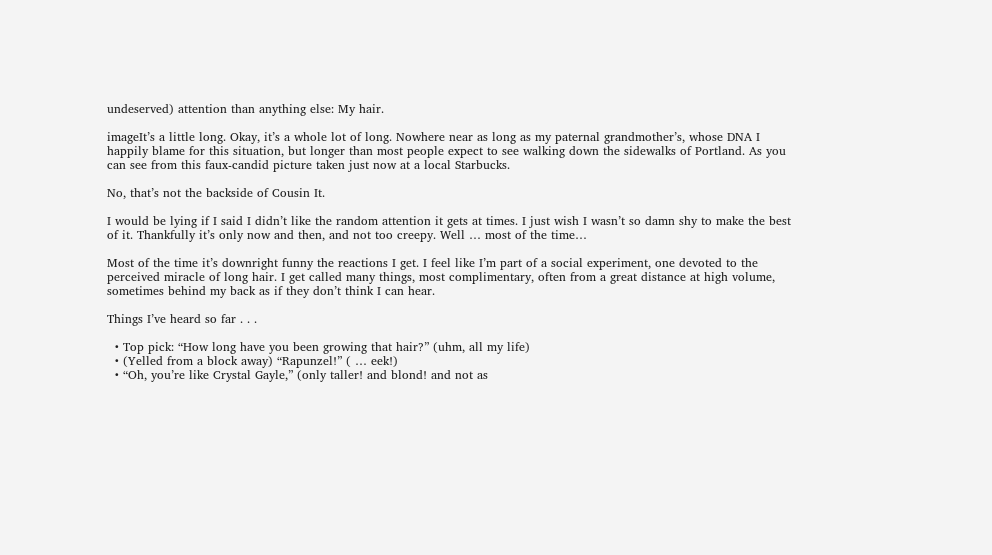undeserved) attention than anything else: My hair.

imageIt’s a little long. Okay, it’s a whole lot of long. Nowhere near as long as my paternal grandmother’s, whose DNA I happily blame for this situation, but longer than most people expect to see walking down the sidewalks of Portland. As you can see from this faux-candid picture taken just now at a local Starbucks.

No, that’s not the backside of Cousin It.

I would be lying if I said I didn’t like the random attention it gets at times. I just wish I wasn’t so damn shy to make the best of it. Thankfully it’s only now and then, and not too creepy. Well … most of the time…

Most of the time it’s downright funny the reactions I get. I feel like I’m part of a social experiment, one devoted to the perceived miracle of long hair. I get called many things, most complimentary, often from a great distance at high volume, sometimes behind my back as if they don’t think I can hear.

Things I’ve heard so far . . .

  • Top pick: “How long have you been growing that hair?” (uhm, all my life)
  • (Yelled from a block away) “Rapunzel!” ( … eek!)
  • “Oh, you’re like Crystal Gayle,” (only taller! and blond! and not as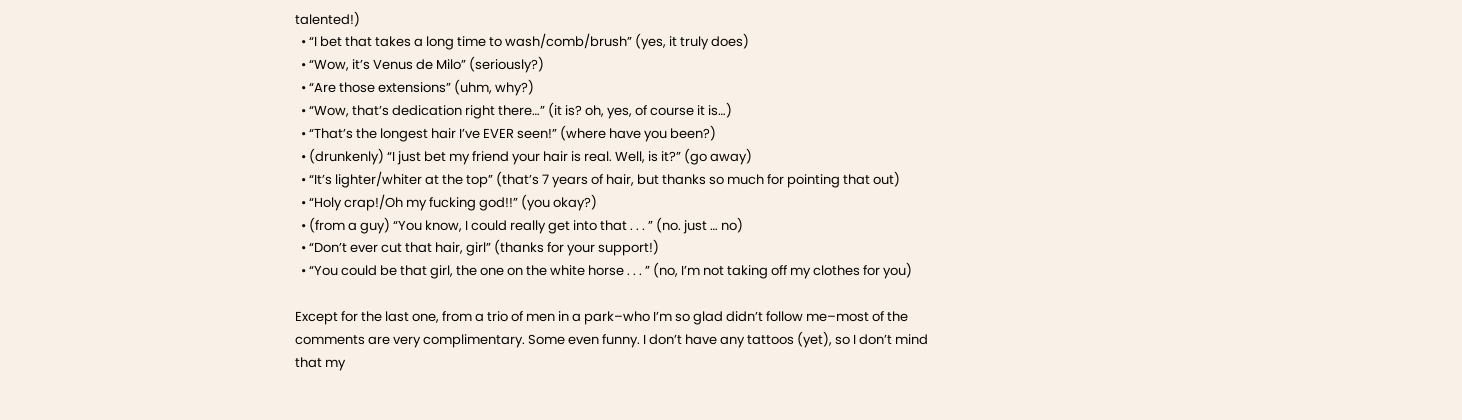talented!)
  • “I bet that takes a long time to wash/comb/brush” (yes, it truly does)
  • “Wow, it’s Venus de Milo” (seriously?)
  • “Are those extensions” (uhm, why?)
  • “Wow, that’s dedication right there…” (it is? oh, yes, of course it is…)
  • “That’s the longest hair I’ve EVER seen!” (where have you been?)
  • (drunkenly) “I just bet my friend your hair is real. Well, is it?” (go away)
  • “It’s lighter/whiter at the top” (that’s 7 years of hair, but thanks so much for pointing that out)
  • “Holy crap!/Oh my fucking god!!” (you okay?)
  • (from a guy) “You know, I could really get into that . . . ” (no. just … no)
  • “Don’t ever cut that hair, girl” (thanks for your support!)
  • “You could be that girl, the one on the white horse . . . ” (no, I’m not taking off my clothes for you)

Except for the last one, from a trio of men in a park–who I’m so glad didn’t follow me–most of the comments are very complimentary. Some even funny. I don’t have any tattoos (yet), so I don’t mind that my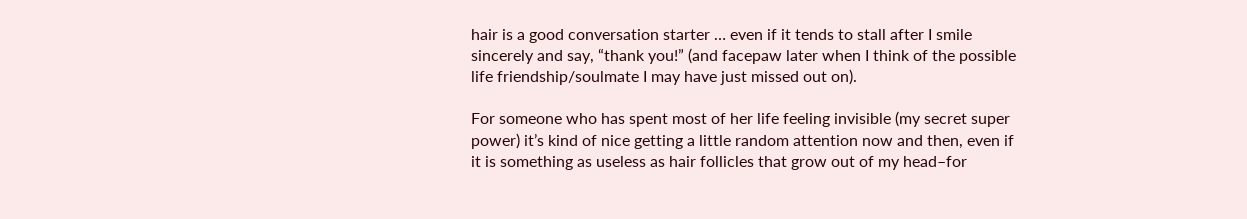hair is a good conversation starter … even if it tends to stall after I smile sincerely and say, “thank you!” (and facepaw later when I think of the possible life friendship/soulmate I may have just missed out on).

For someone who has spent most of her life feeling invisible (my secret super power) it’s kind of nice getting a little random attention now and then, even if it is something as useless as hair follicles that grow out of my head–for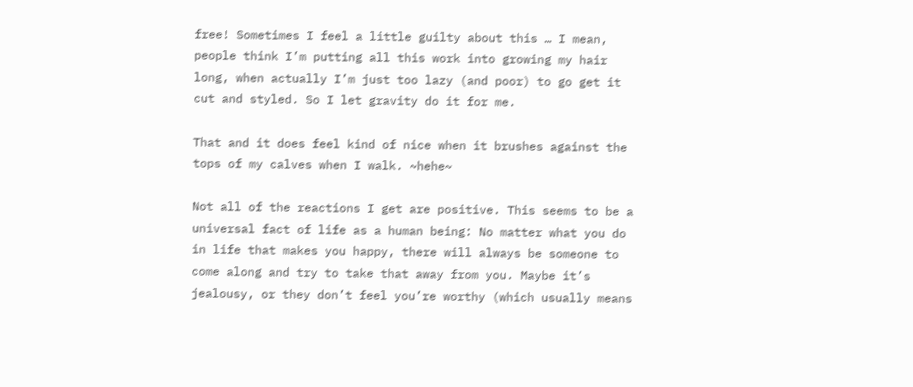free! Sometimes I feel a little guilty about this … I mean, people think I’m putting all this work into growing my hair long, when actually I’m just too lazy (and poor) to go get it cut and styled. So I let gravity do it for me.

That and it does feel kind of nice when it brushes against the tops of my calves when I walk. ~hehe~

Not all of the reactions I get are positive. This seems to be a universal fact of life as a human being: No matter what you do in life that makes you happy, there will always be someone to come along and try to take that away from you. Maybe it’s jealousy, or they don’t feel you’re worthy (which usually means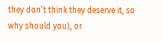they don’t think they deserve it, so why should you), or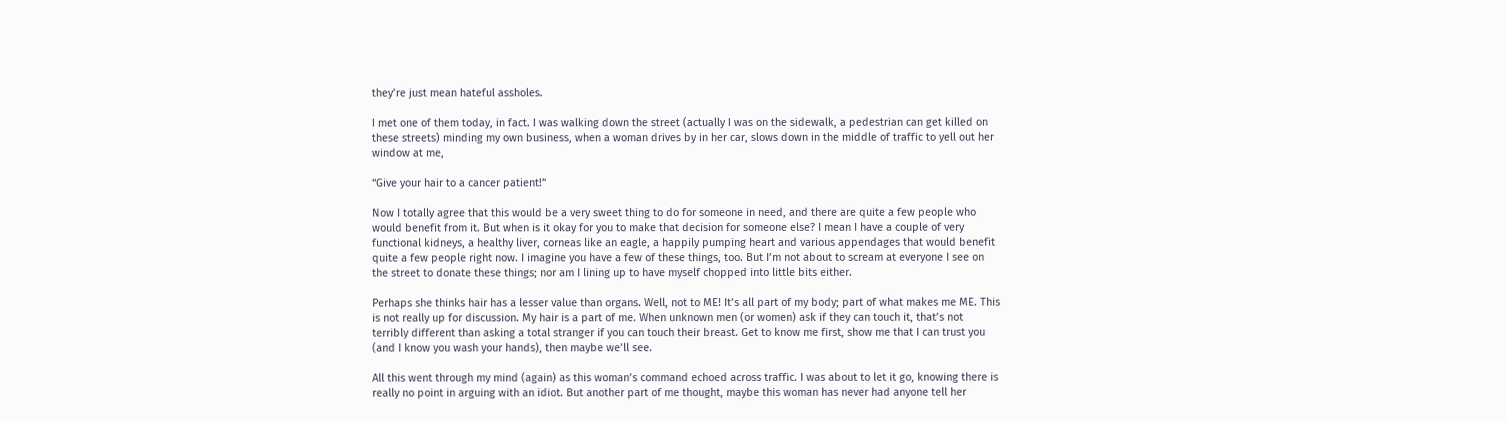they’re just mean hateful assholes.

I met one of them today, in fact. I was walking down the street (actually I was on the sidewalk, a pedestrian can get killed on these streets) minding my own business, when a woman drives by in her car, slows down in the middle of traffic to yell out her window at me,

“Give your hair to a cancer patient!”

Now I totally agree that this would be a very sweet thing to do for someone in need, and there are quite a few people who would benefit from it. But when is it okay for you to make that decision for someone else? I mean I have a couple of very functional kidneys, a healthy liver, corneas like an eagle, a happily pumping heart and various appendages that would benefit quite a few people right now. I imagine you have a few of these things, too. But I’m not about to scream at everyone I see on the street to donate these things; nor am I lining up to have myself chopped into little bits either.

Perhaps she thinks hair has a lesser value than organs. Well, not to ME! It’s all part of my body; part of what makes me ME. This is not really up for discussion. My hair is a part of me. When unknown men (or women) ask if they can touch it, that’s not terribly different than asking a total stranger if you can touch their breast. Get to know me first, show me that I can trust you (and I know you wash your hands), then maybe we’ll see.

All this went through my mind (again) as this woman’s command echoed across traffic. I was about to let it go, knowing there is really no point in arguing with an idiot. But another part of me thought, maybe this woman has never had anyone tell her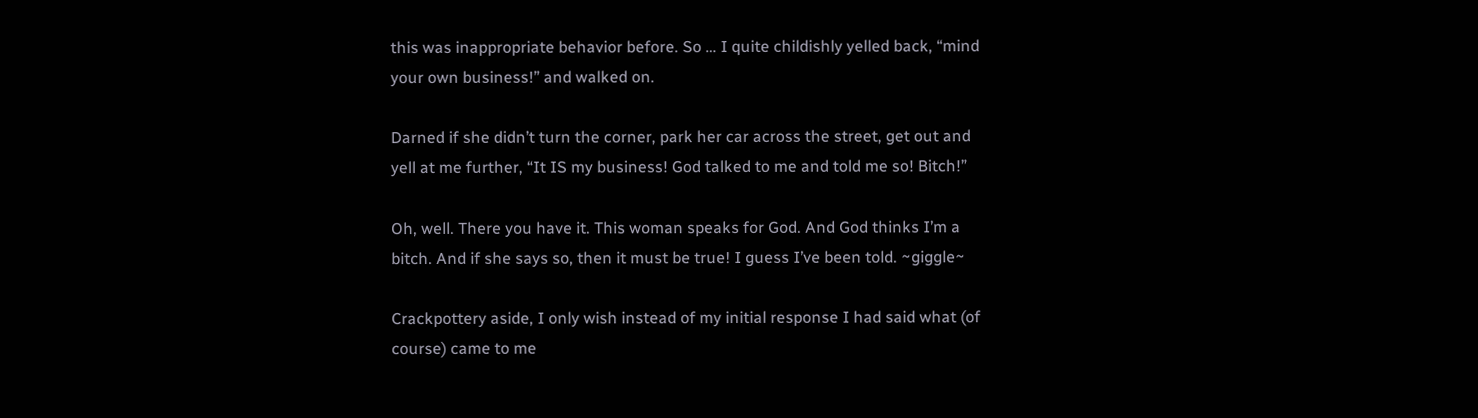this was inappropriate behavior before. So … I quite childishly yelled back, “mind your own business!” and walked on.

Darned if she didn’t turn the corner, park her car across the street, get out and yell at me further, “It IS my business! God talked to me and told me so! Bitch!”

Oh, well. There you have it. This woman speaks for God. And God thinks I’m a bitch. And if she says so, then it must be true! I guess I’ve been told. ~giggle~

Crackpottery aside, I only wish instead of my initial response I had said what (of course) came to me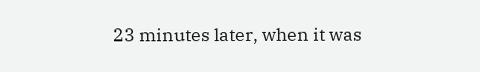23 minutes later, when it was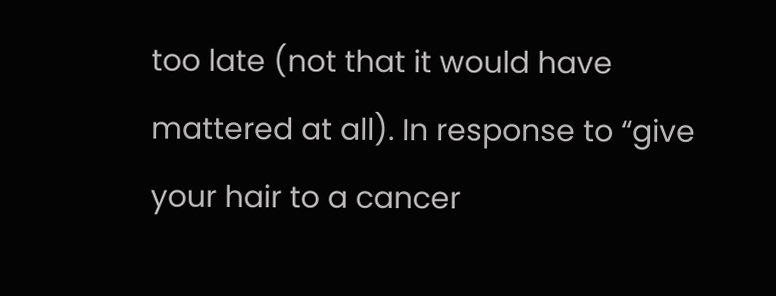too late (not that it would have mattered at all). In response to “give your hair to a cancer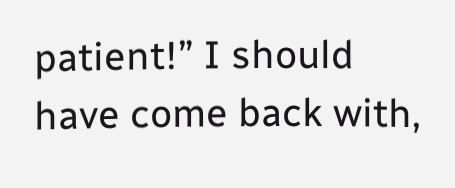patient!” I should have come back with,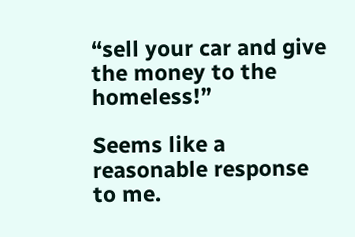“sell your car and give the money to the homeless!”

Seems like a reasonable response to me.